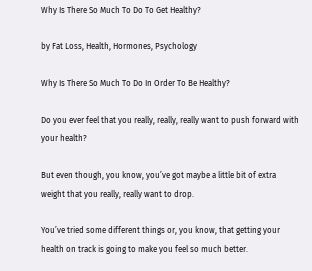Why Is There So Much To Do To Get Healthy?

by Fat Loss, Health, Hormones, Psychology

Why Is There So Much To Do In Order To Be Healthy?

Do you ever feel that you really, really, really want to push forward with your health?

But even though, you know, you’ve got maybe a little bit of extra weight that you really, really want to drop.

You’ve tried some different things or, you know, that getting your health on track is going to make you feel so much better.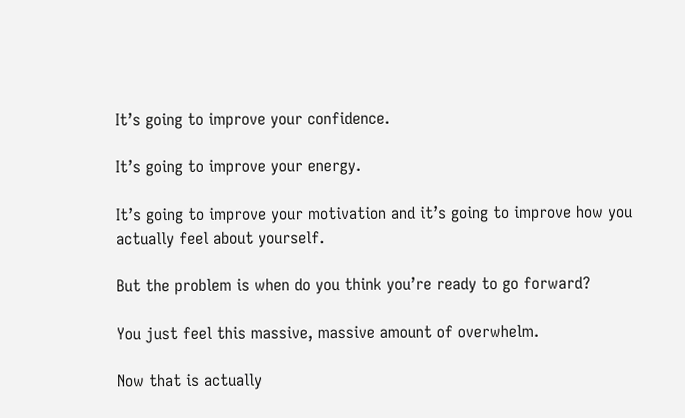It’s going to improve your confidence.

It’s going to improve your energy.

It’s going to improve your motivation and it’s going to improve how you actually feel about yourself.

But the problem is when do you think you’re ready to go forward?

You just feel this massive, massive amount of overwhelm.

Now that is actually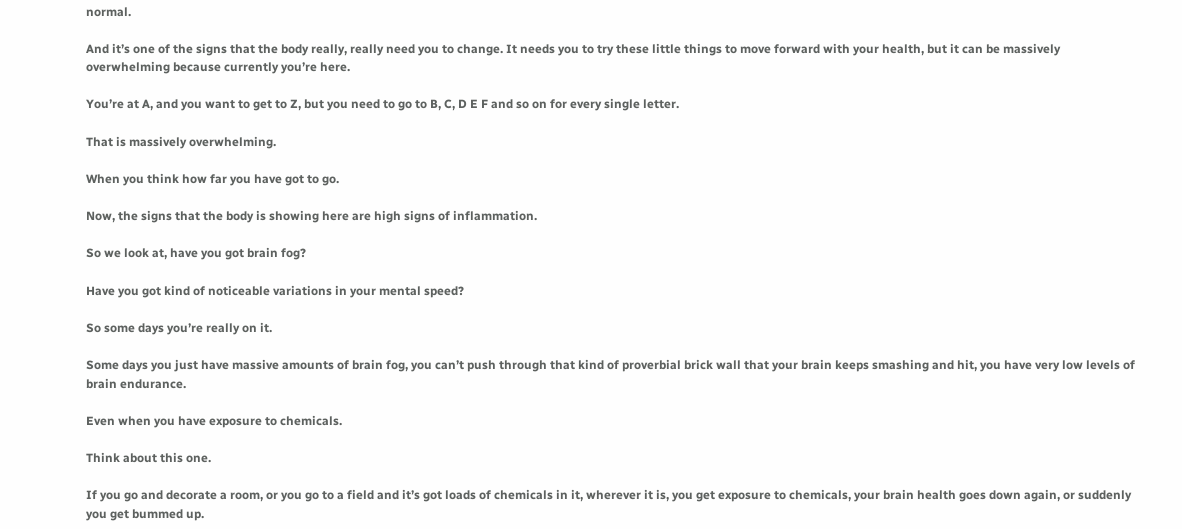normal.

And it’s one of the signs that the body really, really need you to change. It needs you to try these little things to move forward with your health, but it can be massively overwhelming because currently you’re here.

You’re at A, and you want to get to Z, but you need to go to B, C, D E F and so on for every single letter.

That is massively overwhelming.

When you think how far you have got to go.

Now, the signs that the body is showing here are high signs of inflammation.

So we look at, have you got brain fog?

Have you got kind of noticeable variations in your mental speed?

So some days you’re really on it.

Some days you just have massive amounts of brain fog, you can’t push through that kind of proverbial brick wall that your brain keeps smashing and hit, you have very low levels of brain endurance.

Even when you have exposure to chemicals.

Think about this one.

If you go and decorate a room, or you go to a field and it’s got loads of chemicals in it, wherever it is, you get exposure to chemicals, your brain health goes down again, or suddenly you get bummed up.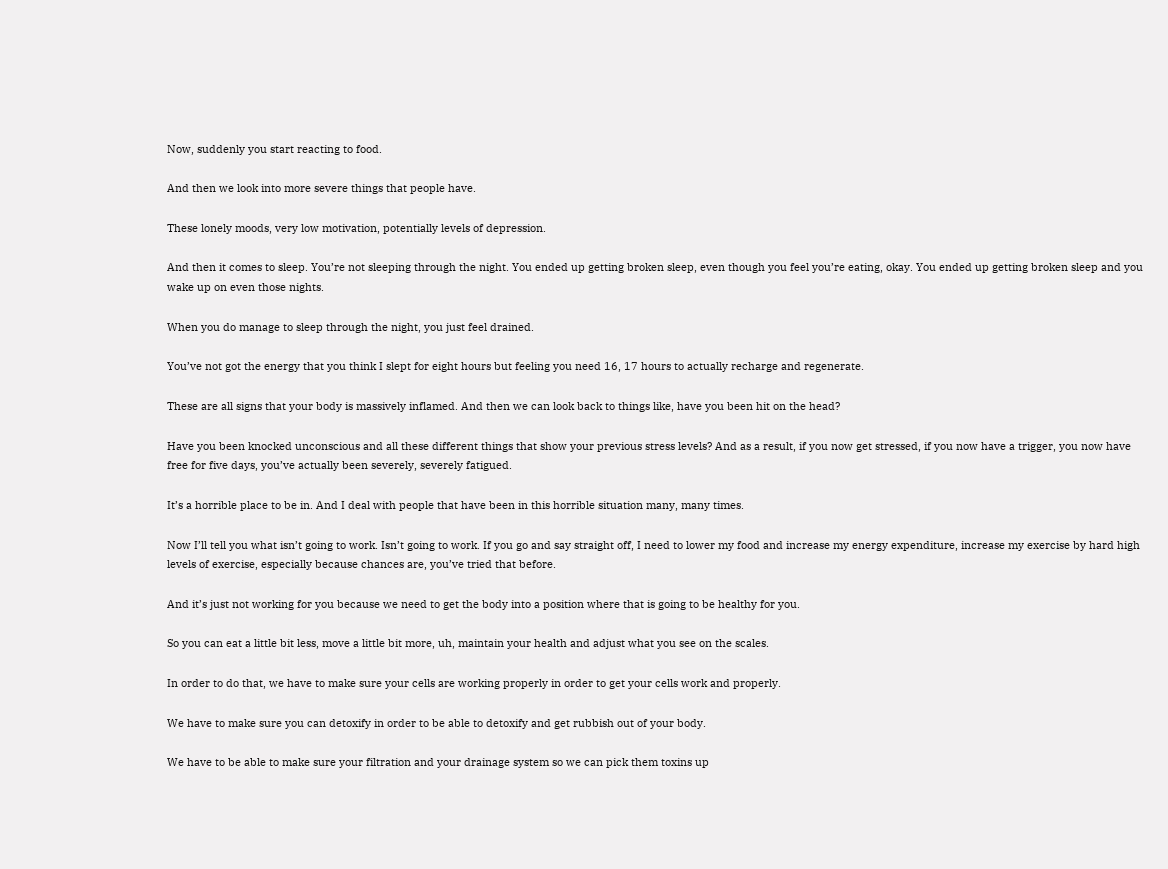Now, suddenly you start reacting to food.

And then we look into more severe things that people have.

These lonely moods, very low motivation, potentially levels of depression.

And then it comes to sleep. You’re not sleeping through the night. You ended up getting broken sleep, even though you feel you’re eating, okay. You ended up getting broken sleep and you wake up on even those nights.

When you do manage to sleep through the night, you just feel drained.

You’ve not got the energy that you think I slept for eight hours but feeling you need 16, 17 hours to actually recharge and regenerate.

These are all signs that your body is massively inflamed. And then we can look back to things like, have you been hit on the head?

Have you been knocked unconscious and all these different things that show your previous stress levels? And as a result, if you now get stressed, if you now have a trigger, you now have free for five days, you’ve actually been severely, severely fatigued.

It’s a horrible place to be in. And I deal with people that have been in this horrible situation many, many times.

Now I’ll tell you what isn’t going to work. Isn’t going to work. If you go and say straight off, I need to lower my food and increase my energy expenditure, increase my exercise by hard high levels of exercise, especially because chances are, you’ve tried that before.

And it’s just not working for you because we need to get the body into a position where that is going to be healthy for you.

So you can eat a little bit less, move a little bit more, uh, maintain your health and adjust what you see on the scales.

In order to do that, we have to make sure your cells are working properly in order to get your cells work and properly.

We have to make sure you can detoxify in order to be able to detoxify and get rubbish out of your body.

We have to be able to make sure your filtration and your drainage system so we can pick them toxins up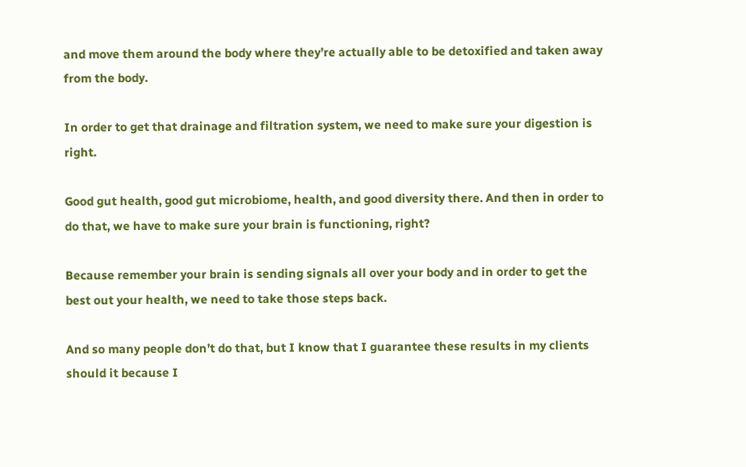and move them around the body where they’re actually able to be detoxified and taken away from the body.

In order to get that drainage and filtration system, we need to make sure your digestion is right.

Good gut health, good gut microbiome, health, and good diversity there. And then in order to do that, we have to make sure your brain is functioning, right?

Because remember your brain is sending signals all over your body and in order to get the best out your health, we need to take those steps back.

And so many people don’t do that, but I know that I guarantee these results in my clients should it because I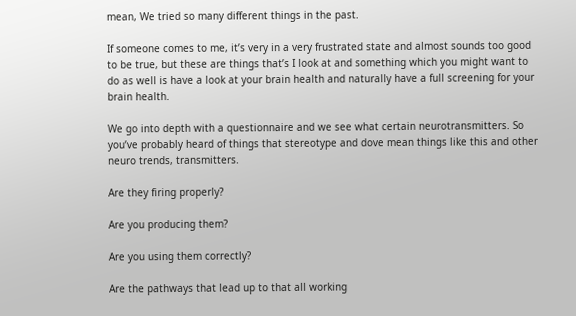mean, We tried so many different things in the past.

If someone comes to me, it’s very in a very frustrated state and almost sounds too good to be true, but these are things that’s I look at and something which you might want to do as well is have a look at your brain health and naturally have a full screening for your brain health.

We go into depth with a questionnaire and we see what certain neurotransmitters. So you’ve probably heard of things that stereotype and dove mean things like this and other neuro trends, transmitters.

Are they firing properly?

Are you producing them?

Are you using them correctly?

Are the pathways that lead up to that all working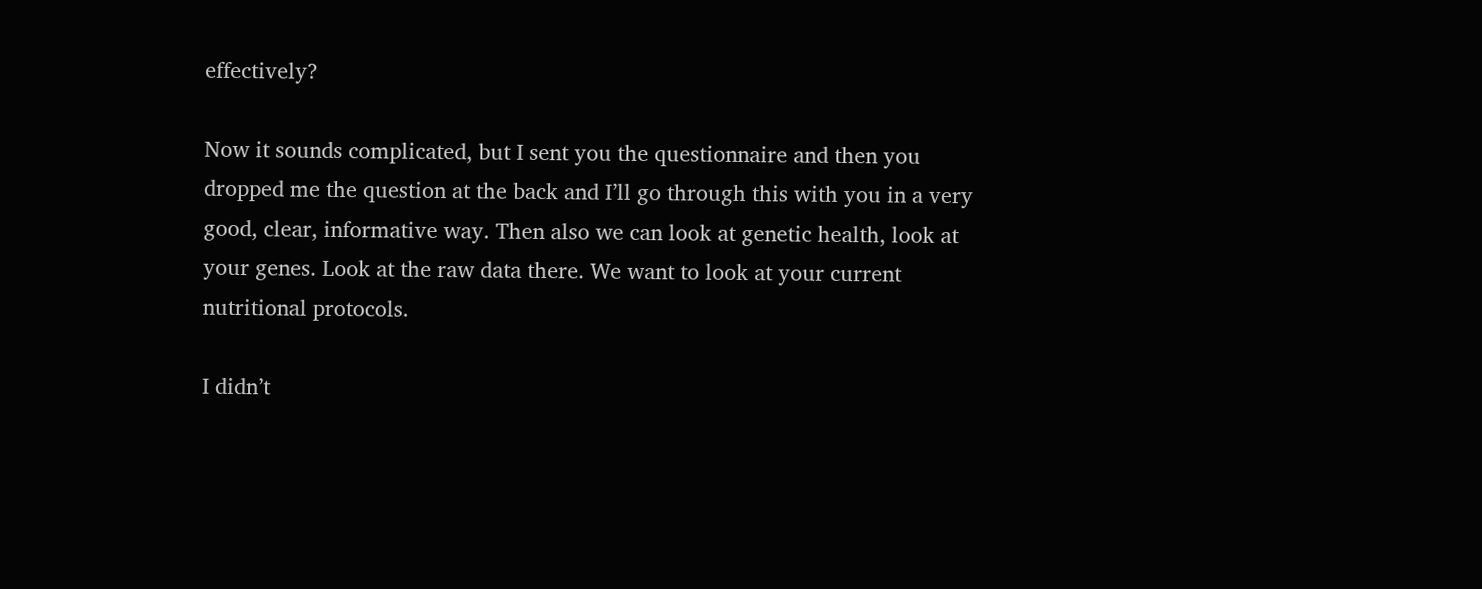effectively?

Now it sounds complicated, but I sent you the questionnaire and then you dropped me the question at the back and I’ll go through this with you in a very good, clear, informative way. Then also we can look at genetic health, look at your genes. Look at the raw data there. We want to look at your current nutritional protocols.

I didn’t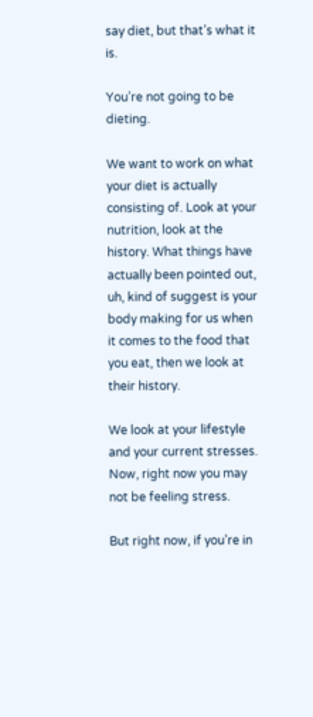say diet, but that’s what it is.

You’re not going to be dieting.

We want to work on what your diet is actually consisting of. Look at your nutrition, look at the history. What things have actually been pointed out, uh, kind of suggest is your body making for us when it comes to the food that you eat, then we look at their history.

We look at your lifestyle and your current stresses. Now, right now you may not be feeling stress.

But right now, if you’re in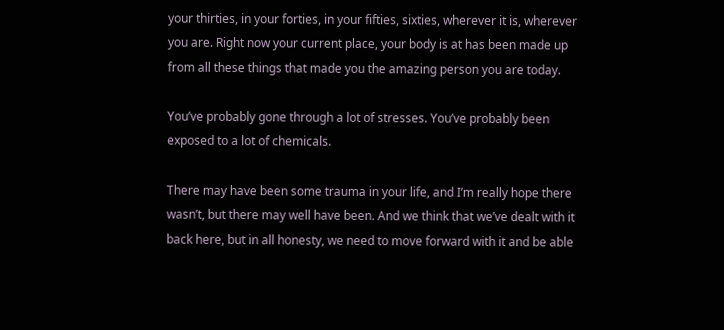your thirties, in your forties, in your fifties, sixties, wherever it is, wherever you are. Right now your current place, your body is at has been made up from all these things that made you the amazing person you are today.

You’ve probably gone through a lot of stresses. You’ve probably been exposed to a lot of chemicals.

There may have been some trauma in your life, and I’m really hope there wasn’t, but there may well have been. And we think that we’ve dealt with it back here, but in all honesty, we need to move forward with it and be able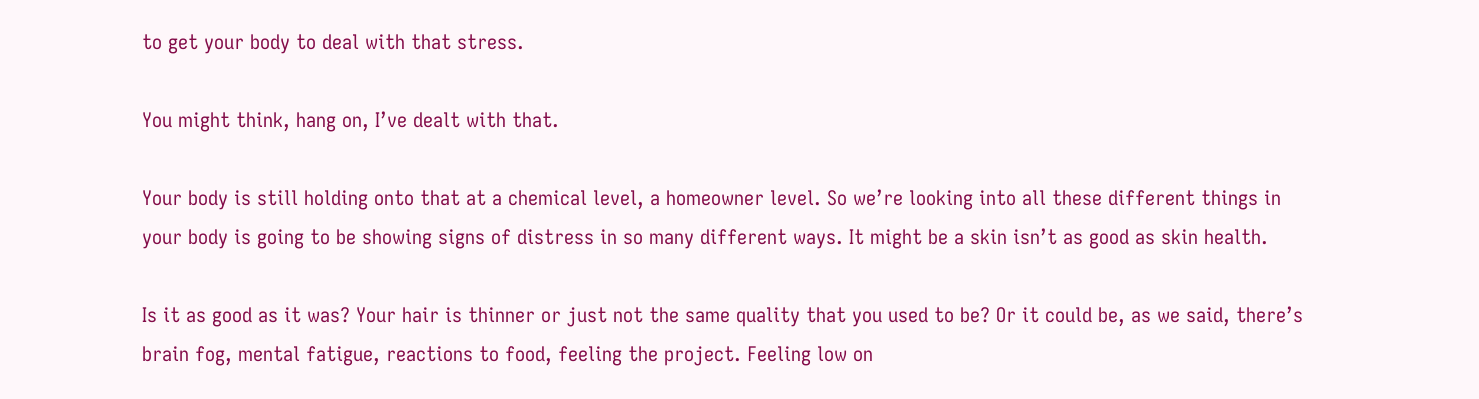to get your body to deal with that stress.

You might think, hang on, I’ve dealt with that.

Your body is still holding onto that at a chemical level, a homeowner level. So we’re looking into all these different things in your body is going to be showing signs of distress in so many different ways. It might be a skin isn’t as good as skin health.

Is it as good as it was? Your hair is thinner or just not the same quality that you used to be? Or it could be, as we said, there’s brain fog, mental fatigue, reactions to food, feeling the project. Feeling low on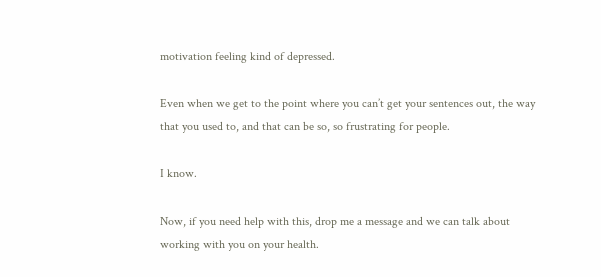motivation feeling kind of depressed.

Even when we get to the point where you can’t get your sentences out, the way that you used to, and that can be so, so frustrating for people.

I know.

Now, if you need help with this, drop me a message and we can talk about working with you on your health.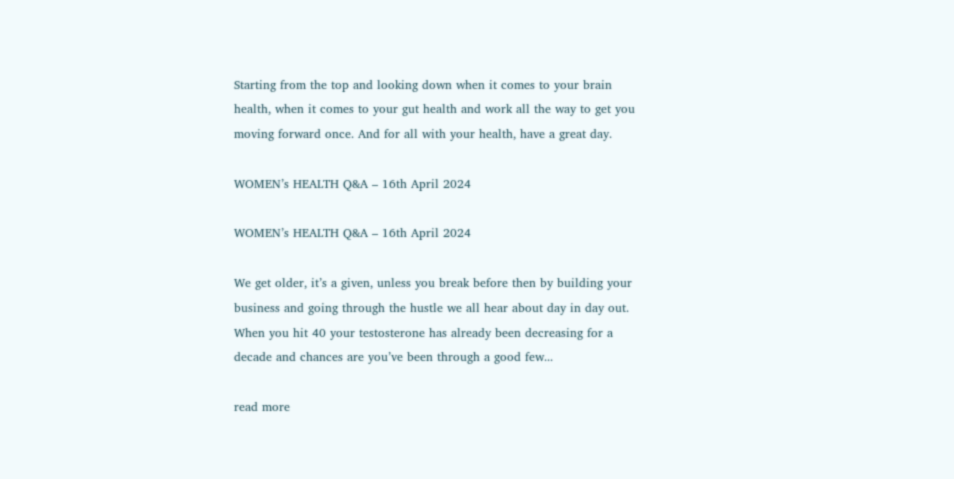Starting from the top and looking down when it comes to your brain health, when it comes to your gut health and work all the way to get you moving forward once. And for all with your health, have a great day.

WOMEN’s HEALTH Q&A – 16th April 2024

WOMEN’s HEALTH Q&A – 16th April 2024

We get older, it’s a given, unless you break before then by building your business and going through the hustle we all hear about day in day out. When you hit 40 your testosterone has already been decreasing for a decade and chances are you’ve been through a good few...

read more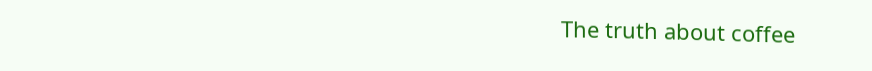The truth about coffee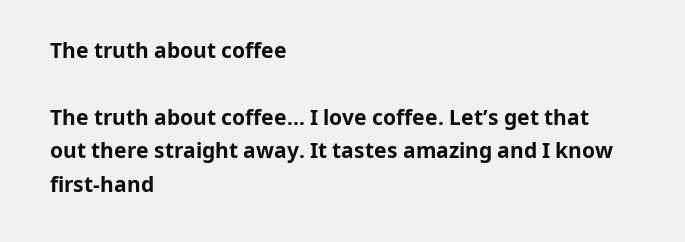The truth about coffee

The truth about coffee... I love coffee. Let’s get that out there straight away. It tastes amazing and I know first-hand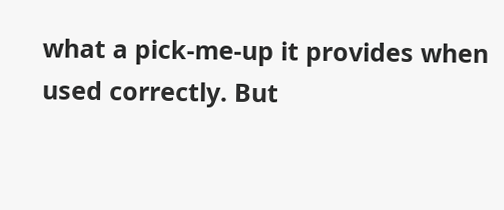what a pick-me-up it provides when used correctly. But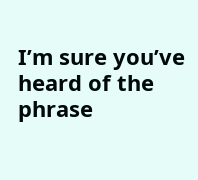I’m sure you’ve heard of the phrase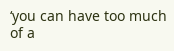‘you can have too much of a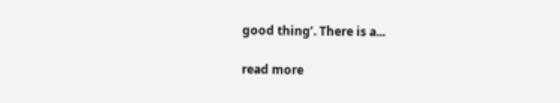good thing’. There is a...

read more